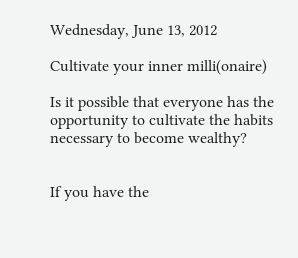Wednesday, June 13, 2012

Cultivate your inner milli(onaire)

Is it possible that everyone has the opportunity to cultivate the habits necessary to become wealthy?


If you have the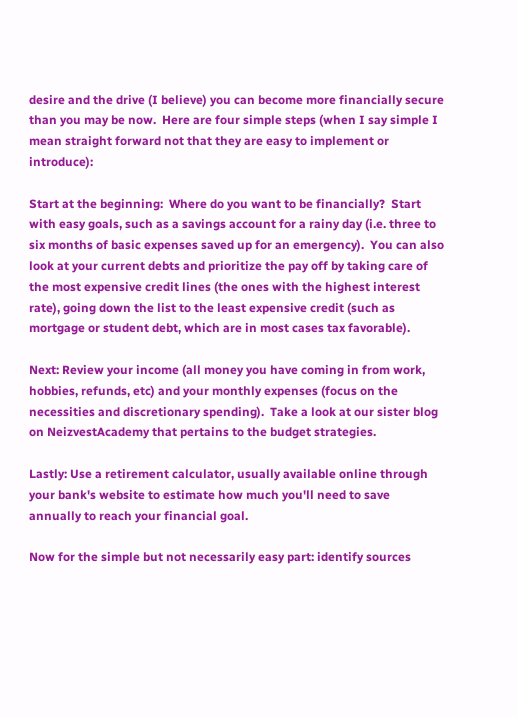desire and the drive (I believe) you can become more financially secure than you may be now.  Here are four simple steps (when I say simple I mean straight forward not that they are easy to implement or introduce):

Start at the beginning:  Where do you want to be financially?  Start with easy goals, such as a savings account for a rainy day (i.e. three to six months of basic expenses saved up for an emergency).  You can also look at your current debts and prioritize the pay off by taking care of the most expensive credit lines (the ones with the highest interest rate), going down the list to the least expensive credit (such as mortgage or student debt, which are in most cases tax favorable).

Next: Review your income (all money you have coming in from work, hobbies, refunds, etc) and your monthly expenses (focus on the necessities and discretionary spending).  Take a look at our sister blog on NeizvestAcademy that pertains to the budget strategies.

Lastly: Use a retirement calculator, usually available online through your bank's website to estimate how much you'll need to save annually to reach your financial goal.

Now for the simple but not necessarily easy part: identify sources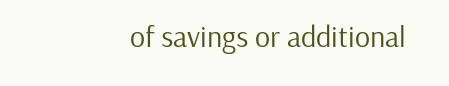of savings or additional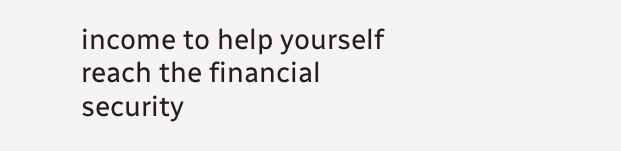income to help yourself reach the financial security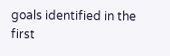goals identified in the first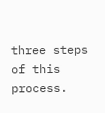three steps of this process.